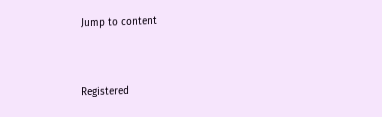Jump to content


Registered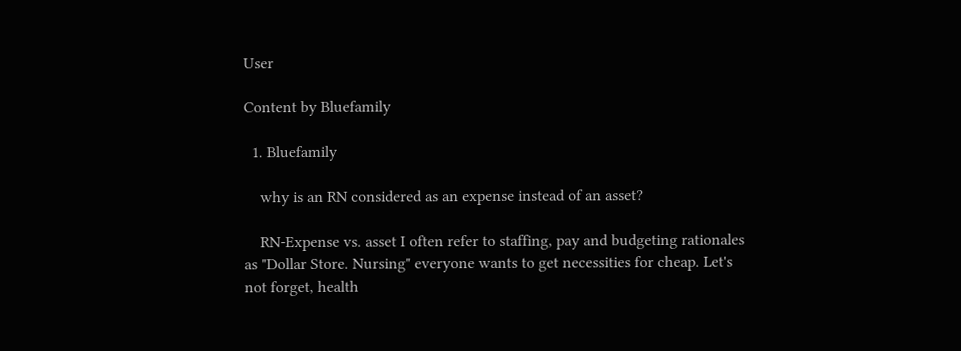User

Content by Bluefamily

  1. Bluefamily

    why is an RN considered as an expense instead of an asset?

    RN-Expense vs. asset I often refer to staffing, pay and budgeting rationales as "Dollar Store. Nursing" everyone wants to get necessities for cheap. Let's not forget, health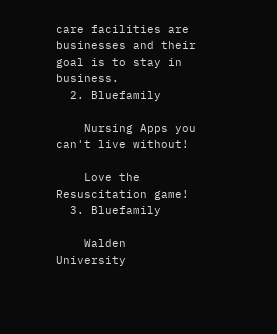care facilities are businesses and their goal is to stay in business.
  2. Bluefamily

    Nursing Apps you can't live without!

    Love the Resuscitation game!
  3. Bluefamily

    Walden University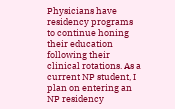Physicians have residency programs to continue honing their education following their clinical rotations. As a current NP student, I plan on entering an NP residency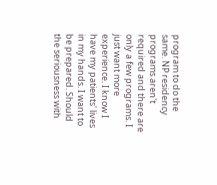program to do the same. NP residency programs aren't required and there are only a few programs. I just want more experience. I know I have my patients' lives in my hands. I want to be prepared. Should the seriousness with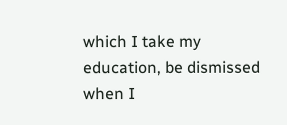which I take my education, be dismissed when I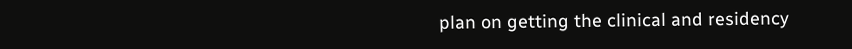plan on getting the clinical and residency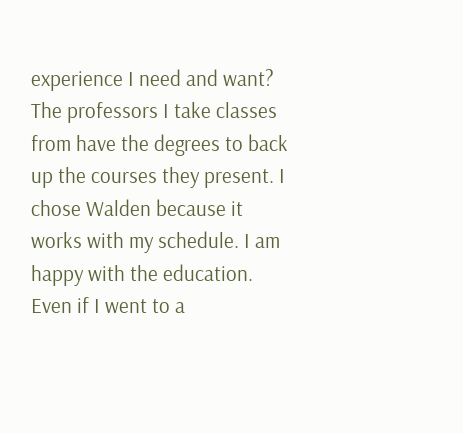experience I need and want? The professors I take classes from have the degrees to back up the courses they present. I chose Walden because it works with my schedule. I am happy with the education. Even if I went to a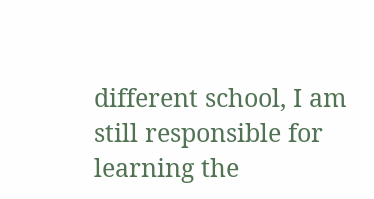different school, I am still responsible for learning the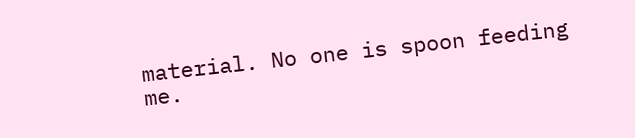material. No one is spoon feeding me.